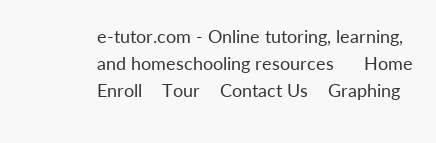e-tutor.com - Online tutoring, learning, and homeschooling resources      Home    Enroll    Tour    Contact Us    Graphing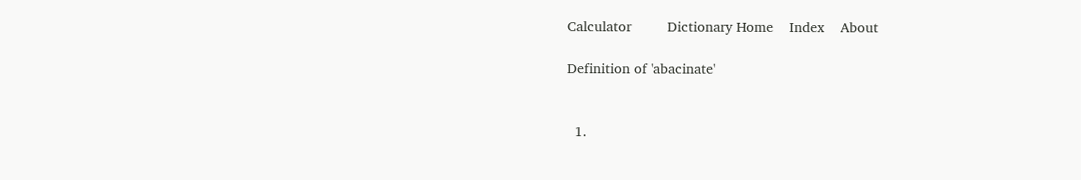Calculator         Dictionary Home    Index    About

Definition of 'abacinate'


  1.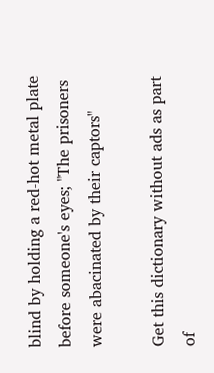blind by holding a red-hot metal plate before someone's eyes; "The prisoners were abacinated by their captors"

Get this dictionary without ads as part of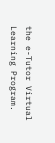the e-Tutor Virtual Learning Program.